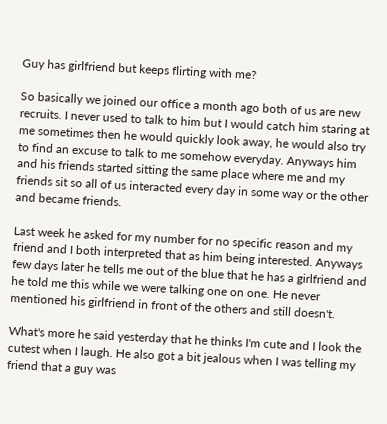Guy has girlfriend but keeps flirting with me?

So basically we joined our office a month ago both of us are new recruits. I never used to talk to him but I would catch him staring at me sometimes then he would quickly look away, he would also try to find an excuse to talk to me somehow everyday. Anyways him and his friends started sitting the same place where me and my friends sit so all of us interacted every day in some way or the other and became friends.

Last week he asked for my number for no specific reason and my friend and I both interpreted that as him being interested. Anyways few days later he tells me out of the blue that he has a girlfriend and he told me this while we were talking one on one. He never mentioned his girlfriend in front of the others and still doesn't.

What's more he said yesterday that he thinks I'm cute and I look the cutest when I laugh. He also got a bit jealous when I was telling my friend that a guy was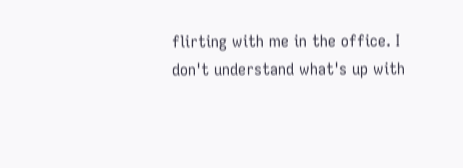flirting with me in the office. I don't understand what's up with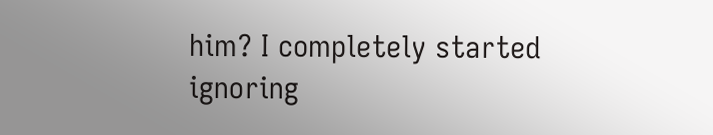him? I completely started ignoring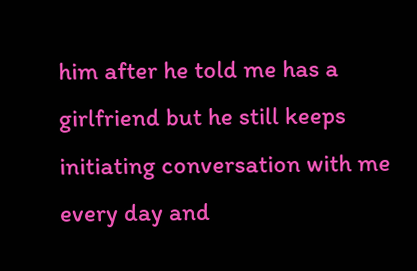him after he told me has a girlfriend but he still keeps initiating conversation with me every day and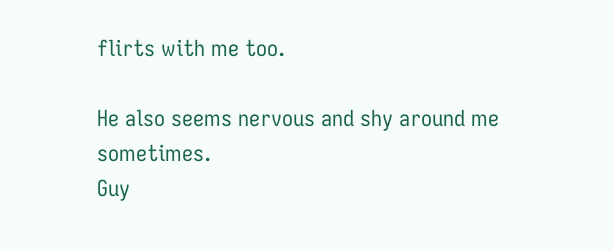flirts with me too.

He also seems nervous and shy around me sometimes.
Guy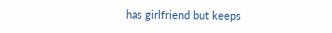has girlfriend but keeps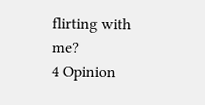flirting with me?
4 Opinion